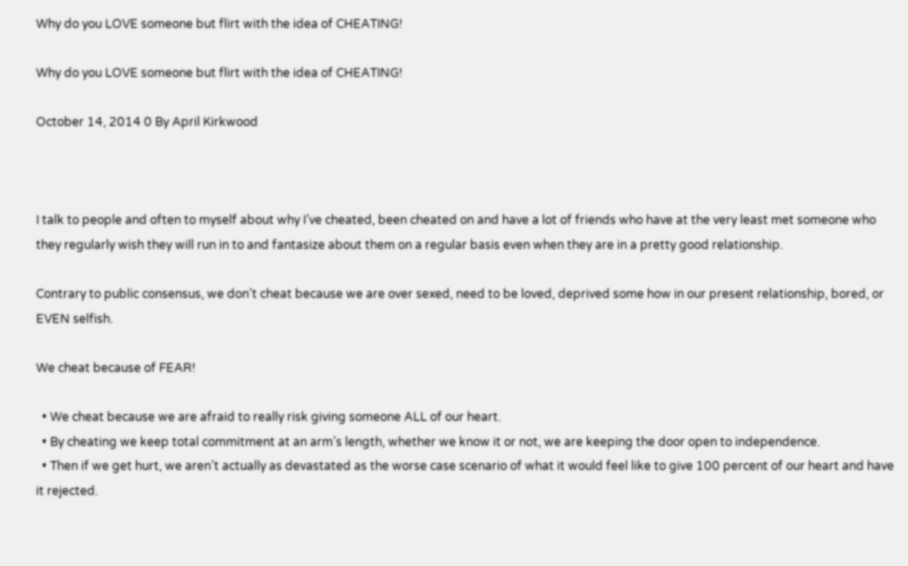Why do you LOVE someone but flirt with the idea of CHEATING!

Why do you LOVE someone but flirt with the idea of CHEATING!

October 14, 2014 0 By April Kirkwood



I talk to people and often to myself about why I’ve cheated, been cheated on and have a lot of friends who have at the very least met someone who they regularly wish they will run in to and fantasize about them on a regular basis even when they are in a pretty good relationship.

Contrary to public consensus, we don’t cheat because we are over sexed, need to be loved, deprived some how in our present relationship, bored, or EVEN selfish.

We cheat because of FEAR!

  • We cheat because we are afraid to really risk giving someone ALL of our heart.
  • By cheating we keep total commitment at an arm’s length, whether we know it or not, we are keeping the door open to independence.
  • Then if we get hurt, we aren’t actually as devastated as the worse case scenario of what it would feel like to give 100 percent of our heart and have it rejected.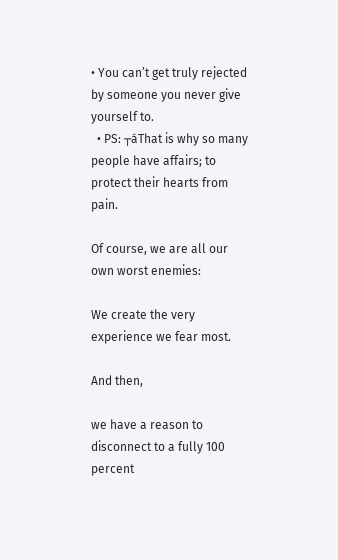• You can’t get truly rejected by someone you never give yourself to.
  • PS: ┬áThat is why so many people have affairs; to protect their hearts from pain.

Of course, we are all our own worst enemies:

We create the very experience we fear most.

And then,

we have a reason to disconnect to a fully 100 percent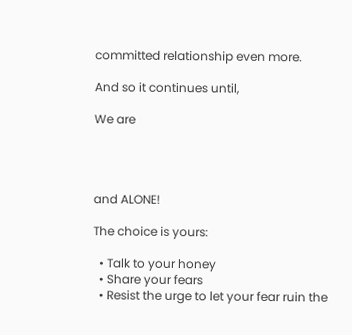committed relationship even more.

And so it continues until,

We are




and ALONE!

The choice is yours:

  • Talk to your honey
  • Share your fears
  • Resist the urge to let your fear ruin the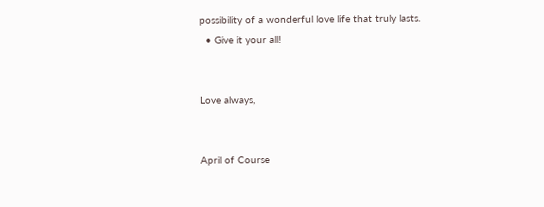possibility of a wonderful love life that truly lasts.
  • Give it your all!


Love always,


April of Course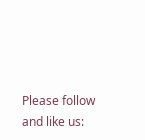Please follow and like us: